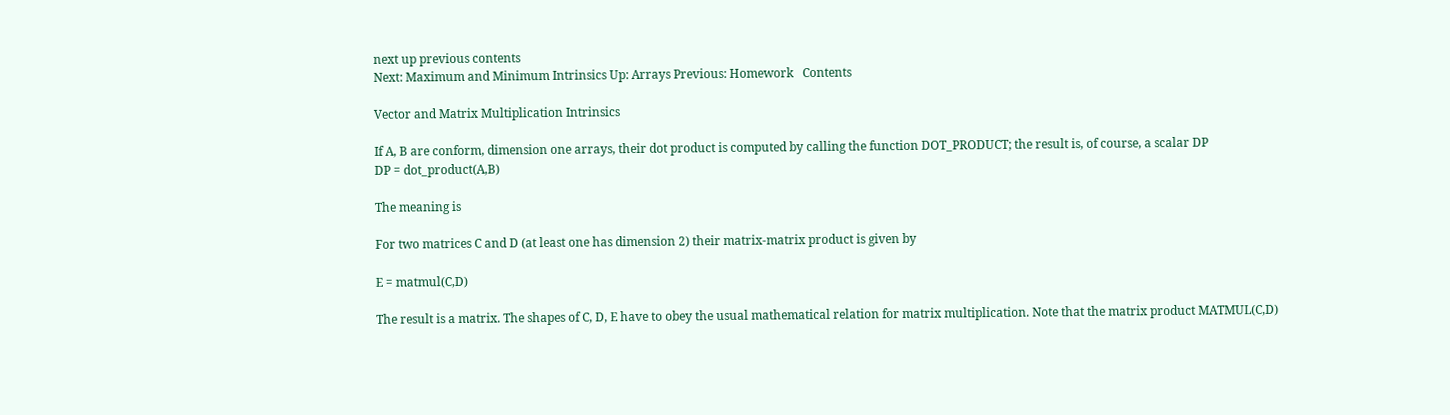next up previous contents
Next: Maximum and Minimum Intrinsics Up: Arrays Previous: Homework   Contents

Vector and Matrix Multiplication Intrinsics

If A, B are conform, dimension one arrays, their dot product is computed by calling the function DOT_PRODUCT; the result is, of course, a scalar DP
DP = dot_product(A,B)

The meaning is

For two matrices C and D (at least one has dimension 2) their matrix-matrix product is given by

E = matmul(C,D)

The result is a matrix. The shapes of C, D, E have to obey the usual mathematical relation for matrix multiplication. Note that the matrix product MATMUL(C,D)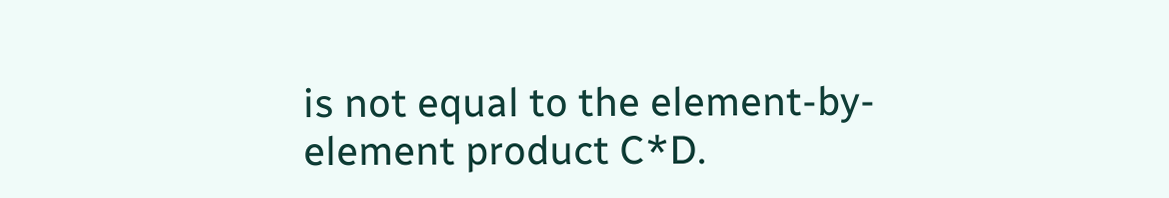is not equal to the element-by-element product C*D.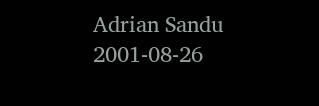Adrian Sandu 2001-08-26